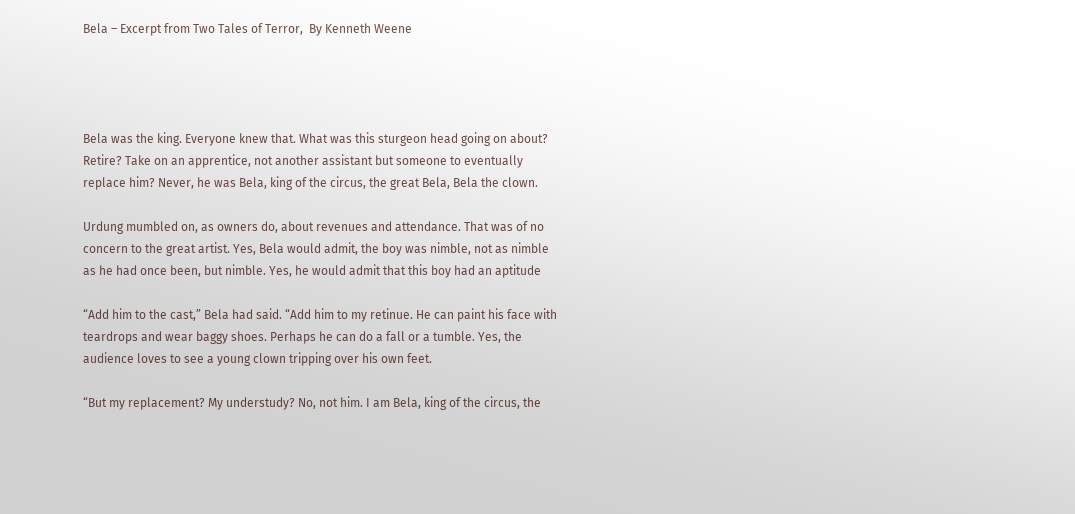Bela – Excerpt from Two Tales of Terror,  By Kenneth Weene




Bela was the king. Everyone knew that. What was this sturgeon head going on about? Retire? Take on an apprentice, not another assistant but someone to eventually replace him? Never, he was Bela, king of the circus, the great Bela, Bela the clown.

Urdung mumbled on, as owners do, about revenues and attendance. That was of no concern to the great artist. Yes, Bela would admit, the boy was nimble, not as nimble as he had once been, but nimble. Yes, he would admit that this boy had an aptitude

“Add him to the cast,” Bela had said. “Add him to my retinue. He can paint his face with teardrops and wear baggy shoes. Perhaps he can do a fall or a tumble. Yes, the audience loves to see a young clown tripping over his own feet.

“But my replacement? My understudy? No, not him. I am Bela, king of the circus, the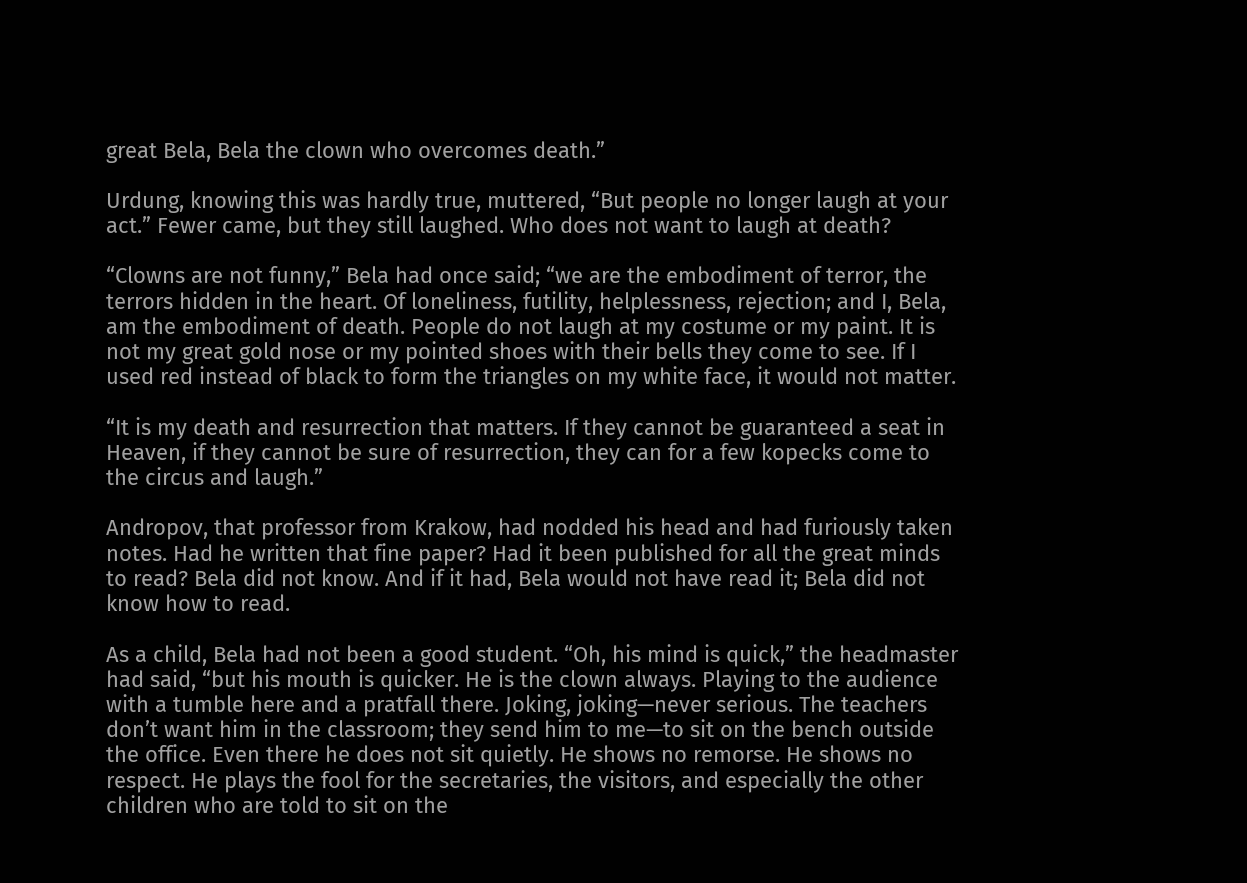great Bela, Bela the clown who overcomes death.”

Urdung, knowing this was hardly true, muttered, “But people no longer laugh at your act.” Fewer came, but they still laughed. Who does not want to laugh at death?

“Clowns are not funny,” Bela had once said; “we are the embodiment of terror, the terrors hidden in the heart. Of loneliness, futility, helplessness, rejection; and I, Bela, am the embodiment of death. People do not laugh at my costume or my paint. It is not my great gold nose or my pointed shoes with their bells they come to see. If I used red instead of black to form the triangles on my white face, it would not matter.

“It is my death and resurrection that matters. If they cannot be guaranteed a seat in Heaven, if they cannot be sure of resurrection, they can for a few kopecks come to the circus and laugh.”

Andropov, that professor from Krakow, had nodded his head and had furiously taken notes. Had he written that fine paper? Had it been published for all the great minds to read? Bela did not know. And if it had, Bela would not have read it; Bela did not know how to read.

As a child, Bela had not been a good student. “Oh, his mind is quick,” the headmaster had said, “but his mouth is quicker. He is the clown always. Playing to the audience with a tumble here and a pratfall there. Joking, joking—never serious. The teachers don’t want him in the classroom; they send him to me—to sit on the bench outside the office. Even there he does not sit quietly. He shows no remorse. He shows no respect. He plays the fool for the secretaries, the visitors, and especially the other children who are told to sit on the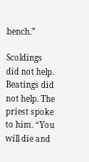bench.”

Scoldings did not help. Beatings did not help. The priest spoke to him. “You will die and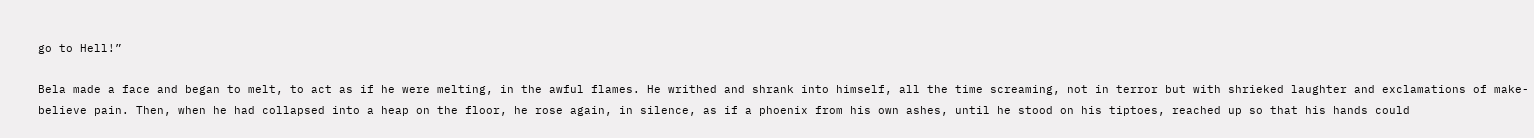go to Hell!”

Bela made a face and began to melt, to act as if he were melting, in the awful flames. He writhed and shrank into himself, all the time screaming, not in terror but with shrieked laughter and exclamations of make-believe pain. Then, when he had collapsed into a heap on the floor, he rose again, in silence, as if a phoenix from his own ashes, until he stood on his tiptoes, reached up so that his hands could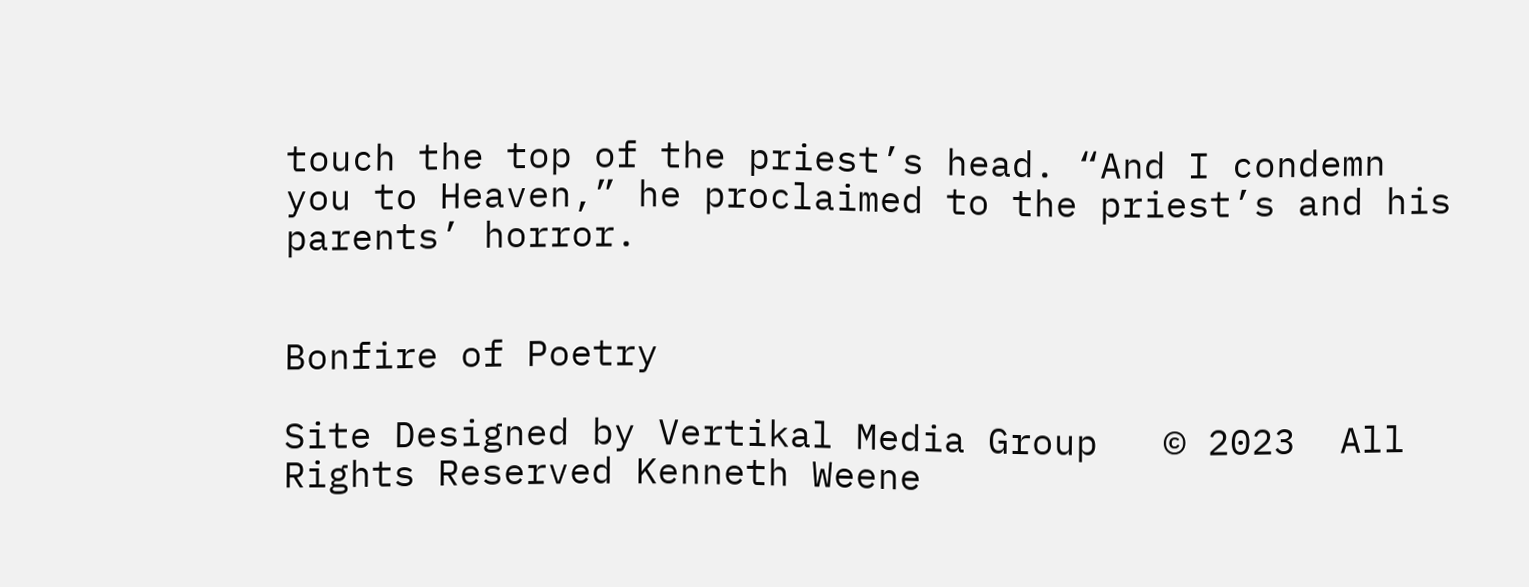touch the top of the priest’s head. “And I condemn you to Heaven,” he proclaimed to the priest’s and his parents’ horror.


Bonfire of Poetry

Site Designed by Vertikal Media Group   © 2023  All Rights Reserved Kenneth Weene